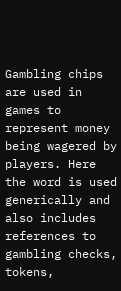Gambling chips are used in games to represent money being wagered by players. Here the word is used generically and also includes references to gambling checks, tokens,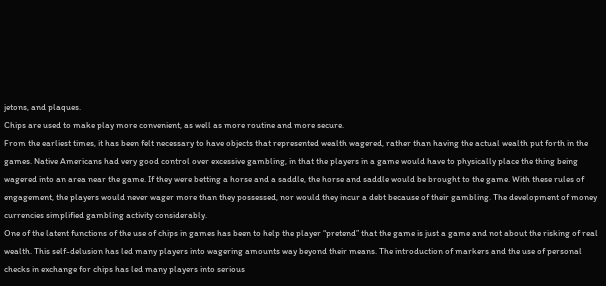jetons, and plaques.
Chips are used to make play more convenient, as well as more routine and more secure.
From the earliest times, it has been felt necessary to have objects that represented wealth wagered, rather than having the actual wealth put forth in the games. Native Americans had very good control over excessive gambling, in that the players in a game would have to physically place the thing being wagered into an area near the game. If they were betting a horse and a saddle, the horse and saddle would be brought to the game. With these rules of engagement, the players would never wager more than they possessed, nor would they incur a debt because of their gambling. The development of money currencies simplified gambling activity considerably.
One of the latent functions of the use of chips in games has been to help the player “pretend” that the game is just a game and not about the risking of real wealth. This self-delusion has led many players into wagering amounts way beyond their means. The introduction of markers and the use of personal checks in exchange for chips has led many players into serious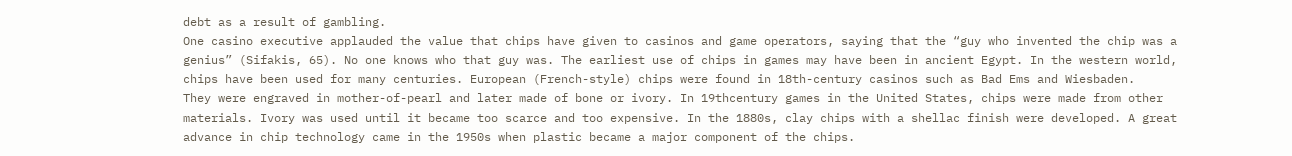debt as a result of gambling.
One casino executive applauded the value that chips have given to casinos and game operators, saying that the “guy who invented the chip was a genius” (Sifakis, 65). No one knows who that guy was. The earliest use of chips in games may have been in ancient Egypt. In the western world, chips have been used for many centuries. European (French-style) chips were found in 18th-century casinos such as Bad Ems and Wiesbaden.
They were engraved in mother-of-pearl and later made of bone or ivory. In 19thcentury games in the United States, chips were made from other materials. Ivory was used until it became too scarce and too expensive. In the 1880s, clay chips with a shellac finish were developed. A great advance in chip technology came in the 1950s when plastic became a major component of the chips.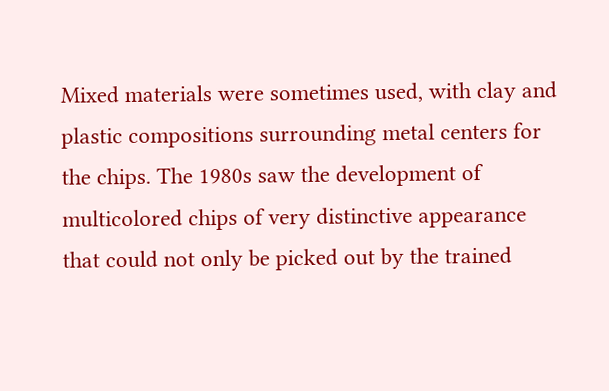Mixed materials were sometimes used, with clay and plastic compositions surrounding metal centers for the chips. The 1980s saw the development of multicolored chips of very distinctive appearance that could not only be picked out by the trained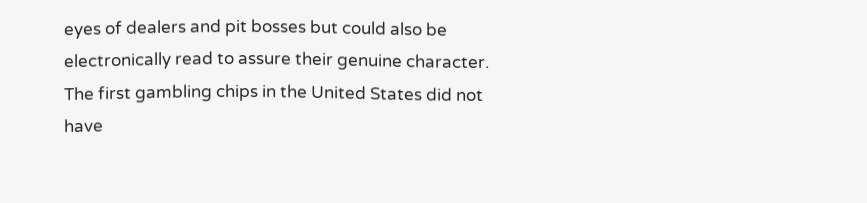eyes of dealers and pit bosses but could also be electronically read to assure their genuine character.
The first gambling chips in the United States did not have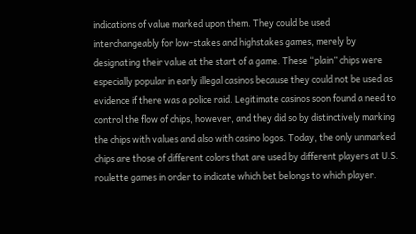indications of value marked upon them. They could be used interchangeably for low-stakes and highstakes games, merely by designating their value at the start of a game. These “plain” chips were especially popular in early illegal casinos because they could not be used as evidence if there was a police raid. Legitimate casinos soon found a need to control the flow of chips, however, and they did so by distinctively marking the chips with values and also with casino logos. Today, the only unmarked chips are those of different colors that are used by different players at U.S. roulette games in order to indicate which bet belongs to which player.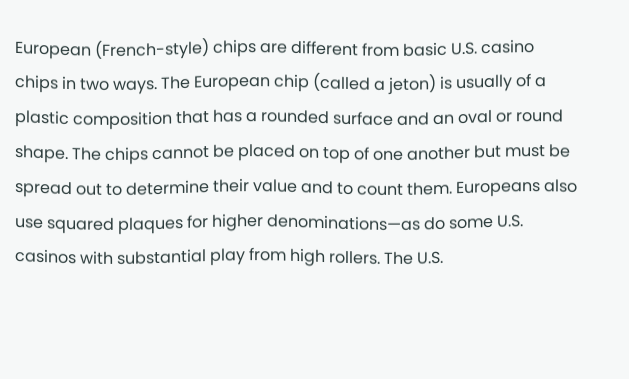European (French-style) chips are different from basic U.S. casino chips in two ways. The European chip (called a jeton) is usually of a plastic composition that has a rounded surface and an oval or round shape. The chips cannot be placed on top of one another but must be spread out to determine their value and to count them. Europeans also use squared plaques for higher denominations—as do some U.S. casinos with substantial play from high rollers. The U.S.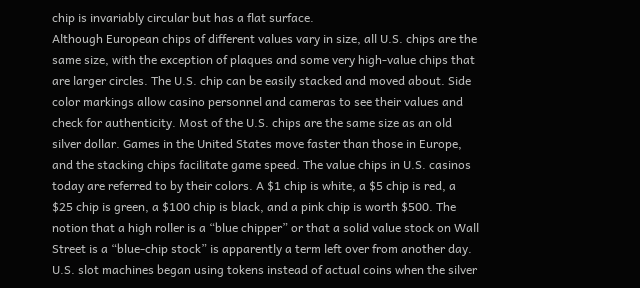chip is invariably circular but has a flat surface.
Although European chips of different values vary in size, all U.S. chips are the same size, with the exception of plaques and some very high-value chips that are larger circles. The U.S. chip can be easily stacked and moved about. Side color markings allow casino personnel and cameras to see their values and check for authenticity. Most of the U.S. chips are the same size as an old silver dollar. Games in the United States move faster than those in Europe, and the stacking chips facilitate game speed. The value chips in U.S. casinos today are referred to by their colors. A $1 chip is white, a $5 chip is red, a $25 chip is green, a $100 chip is black, and a pink chip is worth $500. The notion that a high roller is a “blue chipper” or that a solid value stock on Wall Street is a “blue-chip stock” is apparently a term left over from another day.
U.S. slot machines began using tokens instead of actual coins when the silver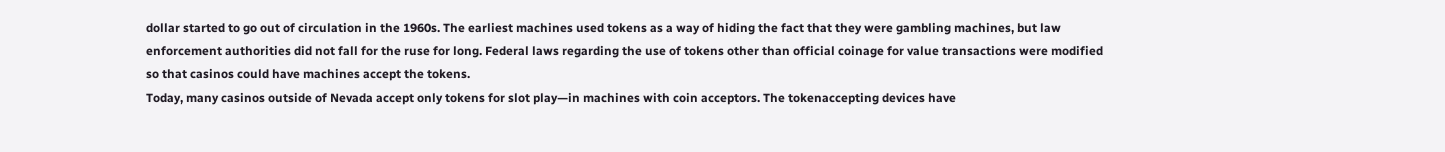dollar started to go out of circulation in the 1960s. The earliest machines used tokens as a way of hiding the fact that they were gambling machines, but law enforcement authorities did not fall for the ruse for long. Federal laws regarding the use of tokens other than official coinage for value transactions were modified so that casinos could have machines accept the tokens.
Today, many casinos outside of Nevada accept only tokens for slot play—in machines with coin acceptors. The tokenaccepting devices have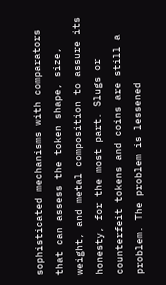sophisticated mechanisms with comparators that can assess the token shape, size, weight, and metal composition to assure its honesty, for the most part. Slugs or counterfeit tokens and coins are still a problem. The problem is lessened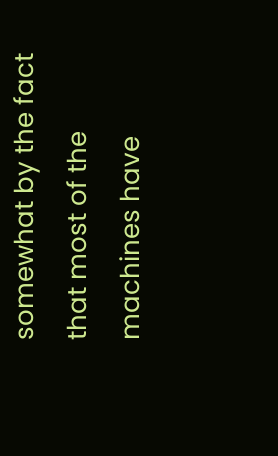somewhat by the fact that most of the machines have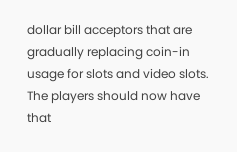dollar bill acceptors that are gradually replacing coin-in usage for slots and video slots. The players should now have that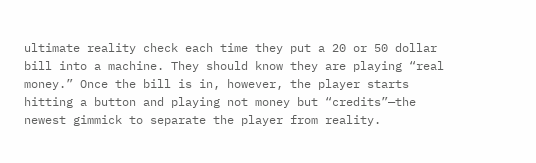ultimate reality check each time they put a 20 or 50 dollar bill into a machine. They should know they are playing “real money.” Once the bill is in, however, the player starts hitting a button and playing not money but “credits”—the newest gimmick to separate the player from reality.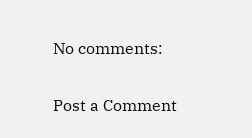No comments:

Post a Comment